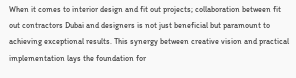When it comes to interior design and fit out projects; collaboration between fit out contractors Dubai and designers is not just beneficial but paramount to achieving exceptional results. This synergy between creative vision and practical implementation lays the foundation for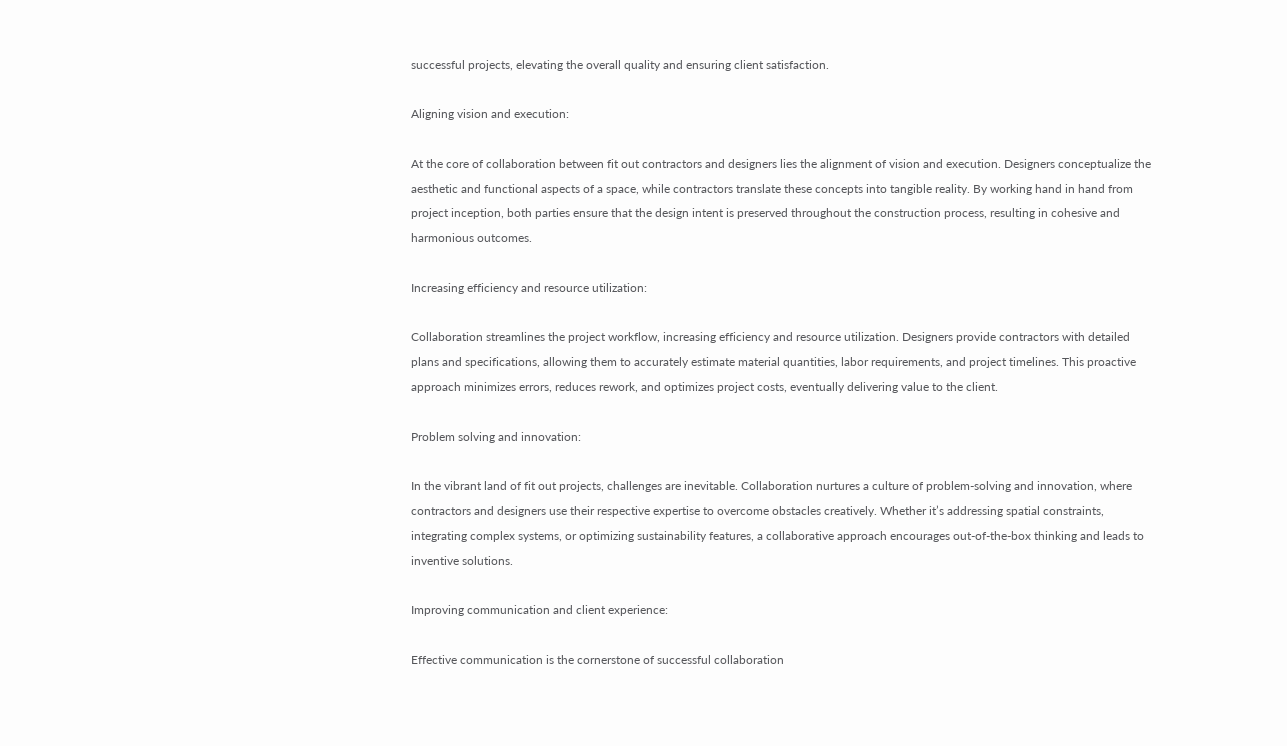successful projects, elevating the overall quality and ensuring client satisfaction.

Aligning vision and execution:

At the core of collaboration between fit out contractors and designers lies the alignment of vision and execution. Designers conceptualize the aesthetic and functional aspects of a space, while contractors translate these concepts into tangible reality. By working hand in hand from project inception, both parties ensure that the design intent is preserved throughout the construction process, resulting in cohesive and harmonious outcomes.

Increasing efficiency and resource utilization:

Collaboration streamlines the project workflow, increasing efficiency and resource utilization. Designers provide contractors with detailed plans and specifications, allowing them to accurately estimate material quantities, labor requirements, and project timelines. This proactive approach minimizes errors, reduces rework, and optimizes project costs, eventually delivering value to the client.

Problem solving and innovation:

In the vibrant land of fit out projects, challenges are inevitable. Collaboration nurtures a culture of problem-solving and innovation, where contractors and designers use their respective expertise to overcome obstacles creatively. Whether it’s addressing spatial constraints, integrating complex systems, or optimizing sustainability features, a collaborative approach encourages out-of-the-box thinking and leads to inventive solutions.

Improving communication and client experience:

Effective communication is the cornerstone of successful collaboration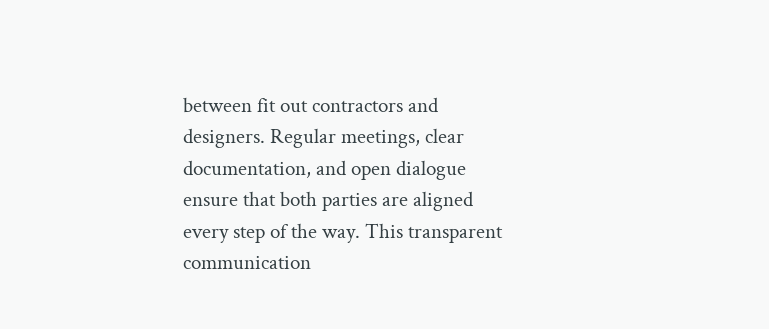between fit out contractors and designers. Regular meetings, clear documentation, and open dialogue ensure that both parties are aligned every step of the way. This transparent communication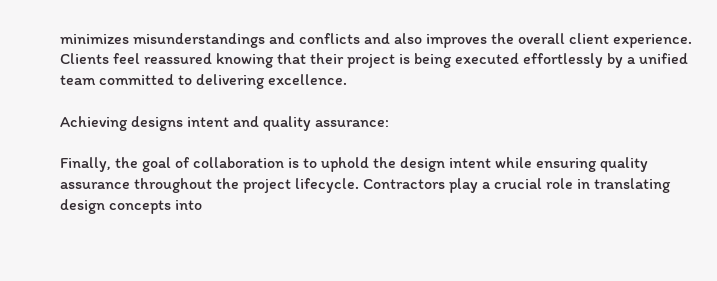minimizes misunderstandings and conflicts and also improves the overall client experience. Clients feel reassured knowing that their project is being executed effortlessly by a unified team committed to delivering excellence.

Achieving designs intent and quality assurance:

Finally, the goal of collaboration is to uphold the design intent while ensuring quality assurance throughout the project lifecycle. Contractors play a crucial role in translating design concepts into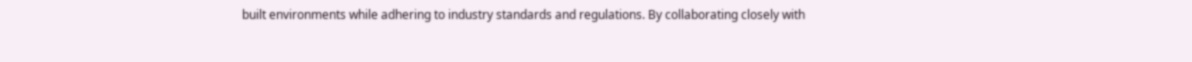built environments while adhering to industry standards and regulations. By collaborating closely with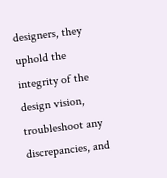designers, they uphold the integrity of the design vision, troubleshoot any discrepancies, and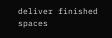deliver finished spaces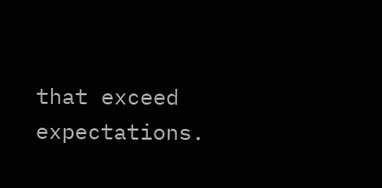that exceed expectations.